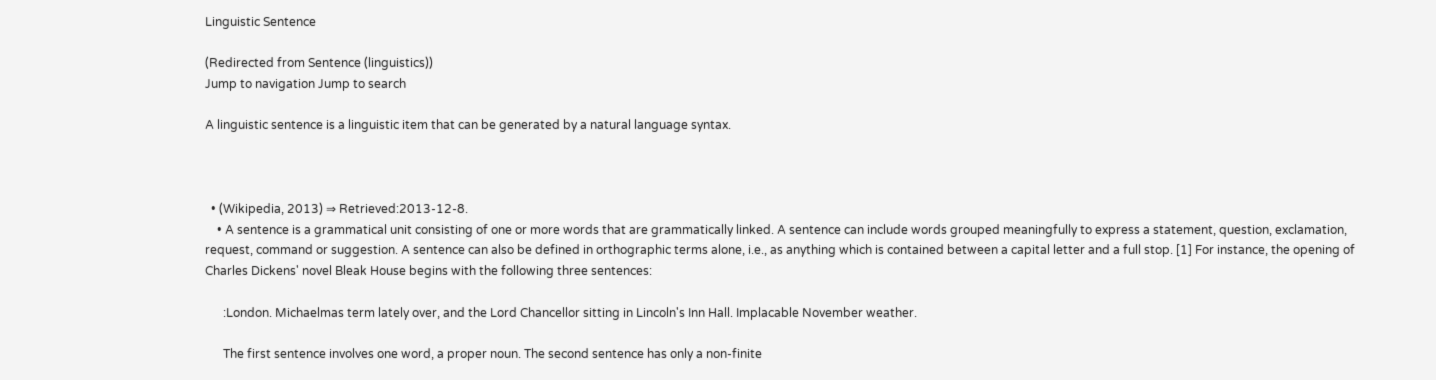Linguistic Sentence

(Redirected from Sentence (linguistics))
Jump to navigation Jump to search

A linguistic sentence is a linguistic item that can be generated by a natural language syntax.



  • (Wikipedia, 2013) ⇒ Retrieved:2013-12-8.
    • A sentence is a grammatical unit consisting of one or more words that are grammatically linked. A sentence can include words grouped meaningfully to express a statement, question, exclamation, request, command or suggestion. A sentence can also be defined in orthographic terms alone, i.e., as anything which is contained between a capital letter and a full stop. [1] For instance, the opening of Charles Dickens' novel Bleak House begins with the following three sentences:

      :London. Michaelmas term lately over, and the Lord Chancellor sitting in Lincoln's Inn Hall. Implacable November weather.

      The first sentence involves one word, a proper noun. The second sentence has only a non-finite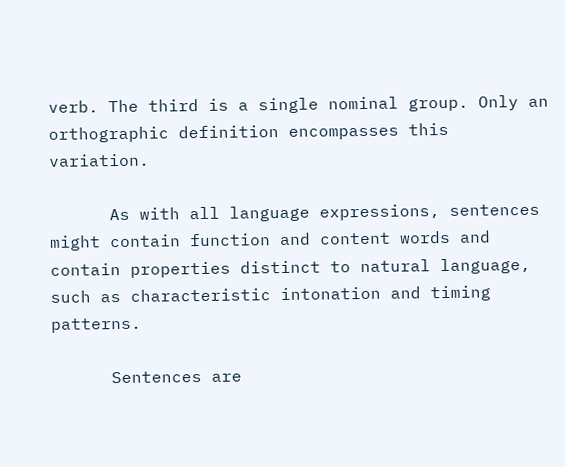verb. The third is a single nominal group. Only an orthographic definition encompasses this variation.

      As with all language expressions, sentences might contain function and content words and contain properties distinct to natural language, such as characteristic intonation and timing patterns.

      Sentences are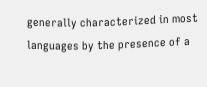generally characterized in most languages by the presence of a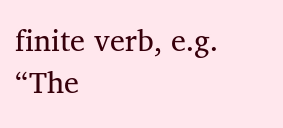finite verb, e.g. “The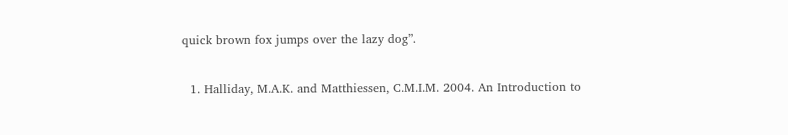quick brown fox jumps over the lazy dog”.

  1. Halliday, M.A.K. and Matthiessen, C.M.I.M. 2004. An Introduction to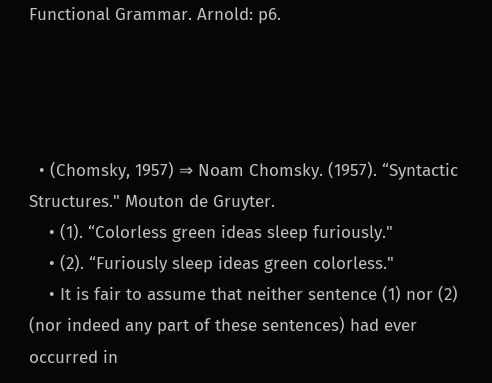Functional Grammar. Arnold: p6.




  • (Chomsky, 1957) ⇒ Noam Chomsky. (1957). “Syntactic Structures." Mouton de Gruyter.
    • (1). “Colorless green ideas sleep furiously."
    • (2). “Furiously sleep ideas green colorless."
    • It is fair to assume that neither sentence (1) nor (2) (nor indeed any part of these sentences) had ever occurred in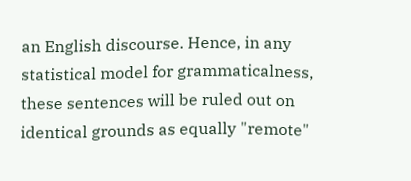an English discourse. Hence, in any statistical model for grammaticalness, these sentences will be ruled out on identical grounds as equally "remote"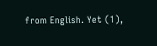from English. Yet (1),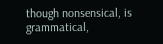though nonsensical, is grammatical,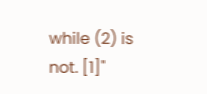while (2) is not. [1]"